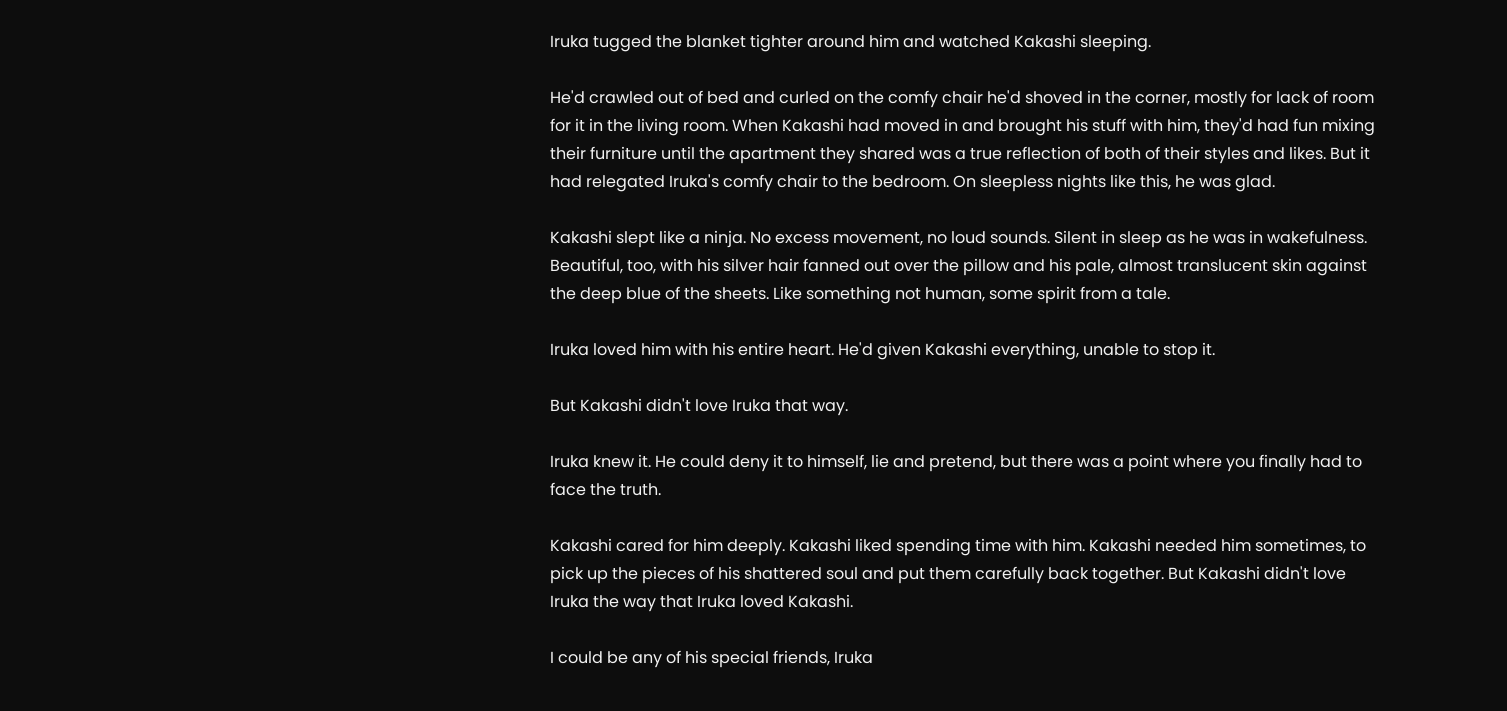Iruka tugged the blanket tighter around him and watched Kakashi sleeping.

He'd crawled out of bed and curled on the comfy chair he'd shoved in the corner, mostly for lack of room for it in the living room. When Kakashi had moved in and brought his stuff with him, they'd had fun mixing their furniture until the apartment they shared was a true reflection of both of their styles and likes. But it had relegated Iruka's comfy chair to the bedroom. On sleepless nights like this, he was glad.

Kakashi slept like a ninja. No excess movement, no loud sounds. Silent in sleep as he was in wakefulness. Beautiful, too, with his silver hair fanned out over the pillow and his pale, almost translucent skin against the deep blue of the sheets. Like something not human, some spirit from a tale.

Iruka loved him with his entire heart. He'd given Kakashi everything, unable to stop it.

But Kakashi didn't love Iruka that way.

Iruka knew it. He could deny it to himself, lie and pretend, but there was a point where you finally had to face the truth.

Kakashi cared for him deeply. Kakashi liked spending time with him. Kakashi needed him sometimes, to pick up the pieces of his shattered soul and put them carefully back together. But Kakashi didn't love Iruka the way that Iruka loved Kakashi.

I could be any of his special friends, Iruka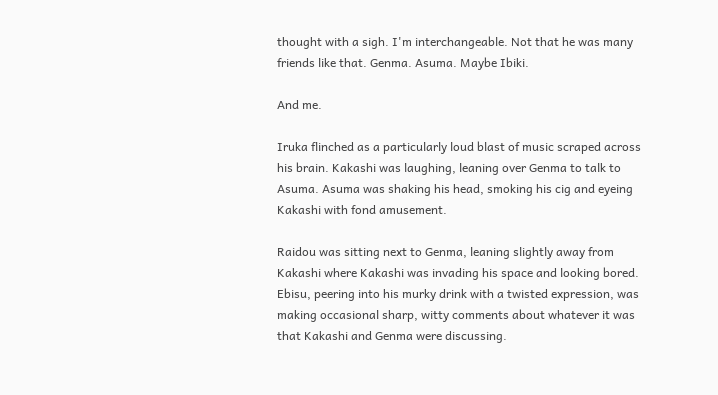thought with a sigh. I'm interchangeable. Not that he was many friends like that. Genma. Asuma. Maybe Ibiki.

And me.

Iruka flinched as a particularly loud blast of music scraped across his brain. Kakashi was laughing, leaning over Genma to talk to Asuma. Asuma was shaking his head, smoking his cig and eyeing Kakashi with fond amusement.

Raidou was sitting next to Genma, leaning slightly away from Kakashi where Kakashi was invading his space and looking bored. Ebisu, peering into his murky drink with a twisted expression, was making occasional sharp, witty comments about whatever it was that Kakashi and Genma were discussing.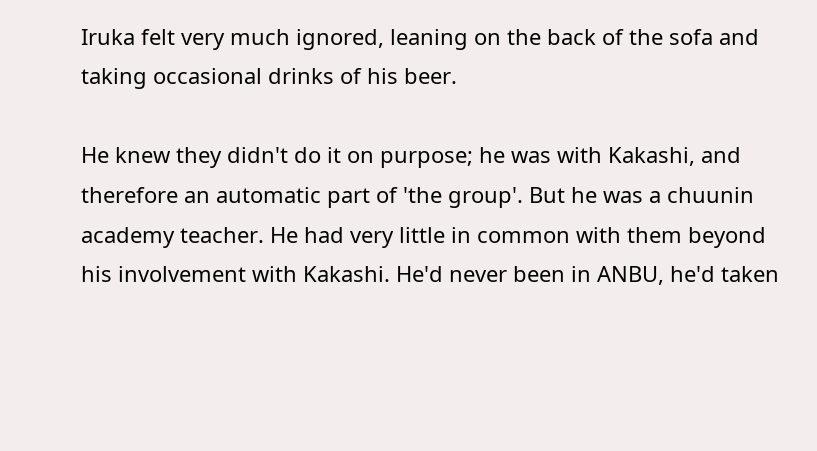Iruka felt very much ignored, leaning on the back of the sofa and taking occasional drinks of his beer.

He knew they didn't do it on purpose; he was with Kakashi, and therefore an automatic part of 'the group'. But he was a chuunin academy teacher. He had very little in common with them beyond his involvement with Kakashi. He'd never been in ANBU, he'd taken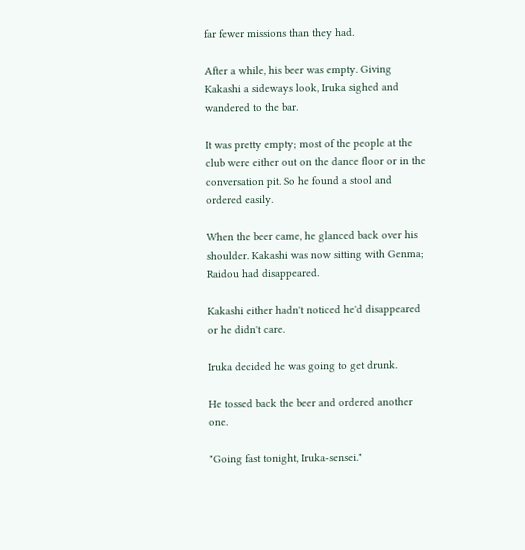far fewer missions than they had.

After a while, his beer was empty. Giving Kakashi a sideways look, Iruka sighed and wandered to the bar.

It was pretty empty; most of the people at the club were either out on the dance floor or in the conversation pit. So he found a stool and ordered easily.

When the beer came, he glanced back over his shoulder. Kakashi was now sitting with Genma; Raidou had disappeared.

Kakashi either hadn't noticed he'd disappeared or he didn't care.

Iruka decided he was going to get drunk.

He tossed back the beer and ordered another one.

"Going fast tonight, Iruka-sensei."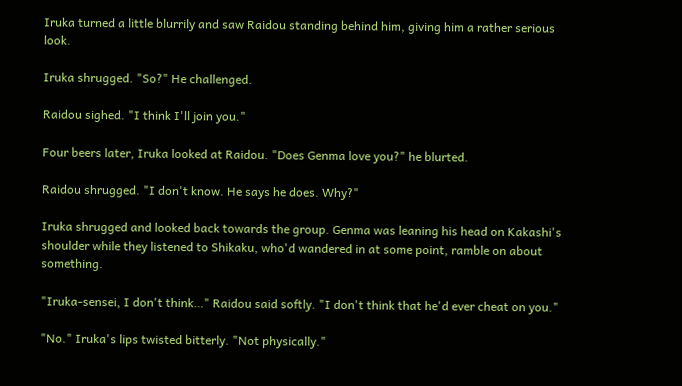Iruka turned a little blurrily and saw Raidou standing behind him, giving him a rather serious look.

Iruka shrugged. "So?" He challenged.

Raidou sighed. "I think I'll join you."

Four beers later, Iruka looked at Raidou. "Does Genma love you?" he blurted.

Raidou shrugged. "I don't know. He says he does. Why?"

Iruka shrugged and looked back towards the group. Genma was leaning his head on Kakashi's shoulder while they listened to Shikaku, who'd wandered in at some point, ramble on about something.

"Iruka-sensei, I don't think…" Raidou said softly. "I don't think that he'd ever cheat on you."

"No." Iruka's lips twisted bitterly. "Not physically."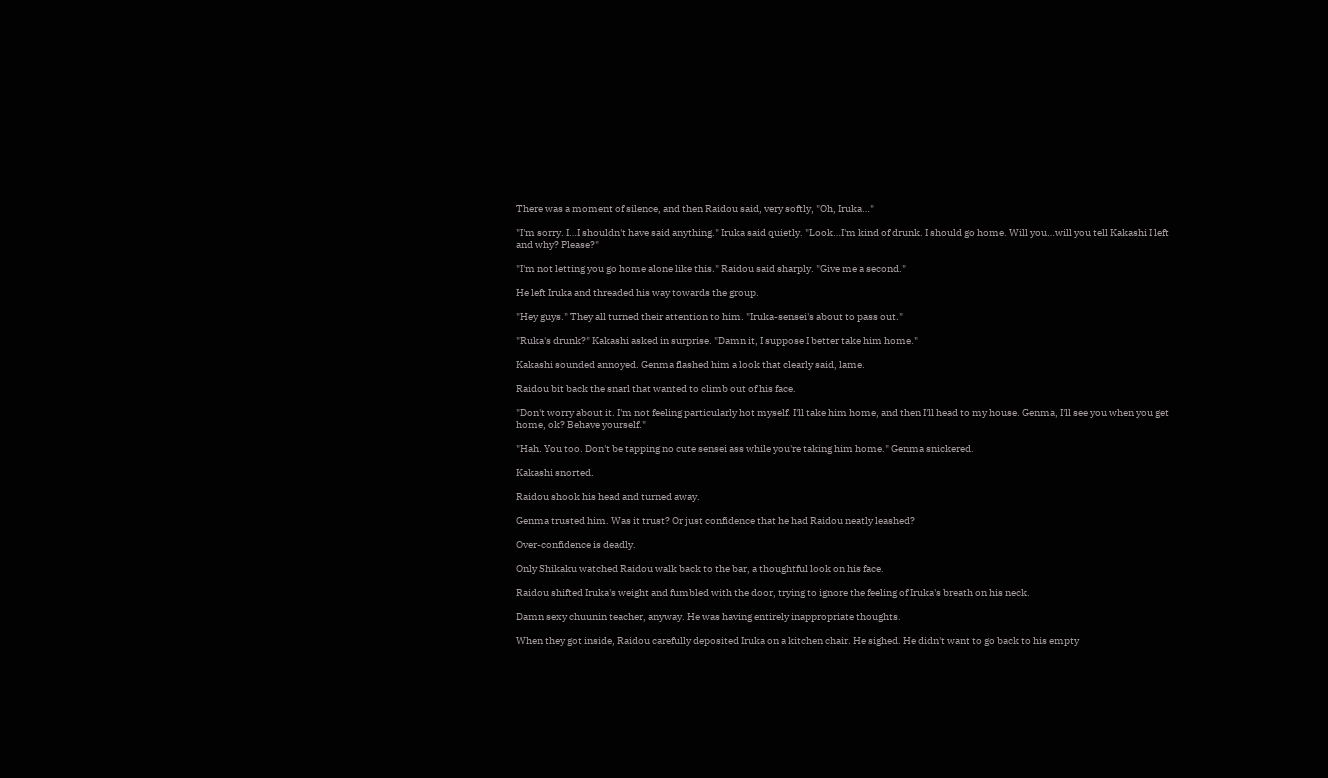There was a moment of silence, and then Raidou said, very softly, "Oh, Iruka…"

"I'm sorry. I…I shouldn't have said anything." Iruka said quietly. "Look…I'm kind of drunk. I should go home. Will you…will you tell Kakashi I left and why? Please?"

"I'm not letting you go home alone like this." Raidou said sharply. "Give me a second."

He left Iruka and threaded his way towards the group.

"Hey guys." They all turned their attention to him. "Iruka-sensei's about to pass out."

"Ruka's drunk?" Kakashi asked in surprise. "Damn it, I suppose I better take him home."

Kakashi sounded annoyed. Genma flashed him a look that clearly said, lame.

Raidou bit back the snarl that wanted to climb out of his face.

"Don't worry about it. I'm not feeling particularly hot myself. I'll take him home, and then I'll head to my house. Genma, I'll see you when you get home, ok? Behave yourself."

"Hah. You too. Don't be tapping no cute sensei ass while you're taking him home." Genma snickered.

Kakashi snorted.

Raidou shook his head and turned away.

Genma trusted him. Was it trust? Or just confidence that he had Raidou neatly leashed?

Over-confidence is deadly.

Only Shikaku watched Raidou walk back to the bar, a thoughtful look on his face.

Raidou shifted Iruka's weight and fumbled with the door, trying to ignore the feeling of Iruka's breath on his neck.

Damn sexy chuunin teacher, anyway. He was having entirely inappropriate thoughts.

When they got inside, Raidou carefully deposited Iruka on a kitchen chair. He sighed. He didn't want to go back to his empty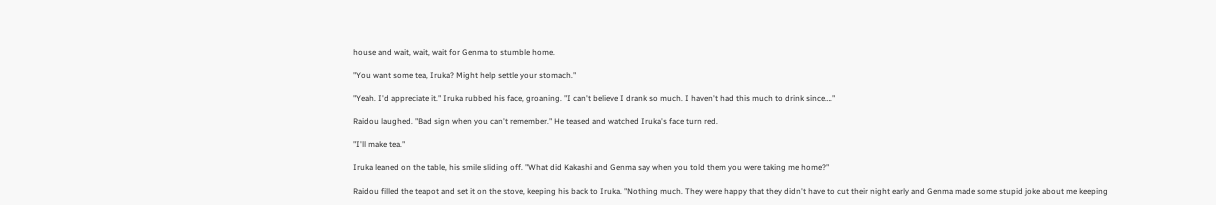house and wait, wait, wait for Genma to stumble home.

"You want some tea, Iruka? Might help settle your stomach."

"Yeah. I'd appreciate it." Iruka rubbed his face, groaning. "I can't believe I drank so much. I haven't had this much to drink since…."

Raidou laughed. "Bad sign when you can't remember." He teased and watched Iruka's face turn red.

"I'll make tea."

Iruka leaned on the table, his smile sliding off. "What did Kakashi and Genma say when you told them you were taking me home?"

Raidou filled the teapot and set it on the stove, keeping his back to Iruka. "Nothing much. They were happy that they didn't have to cut their night early and Genma made some stupid joke about me keeping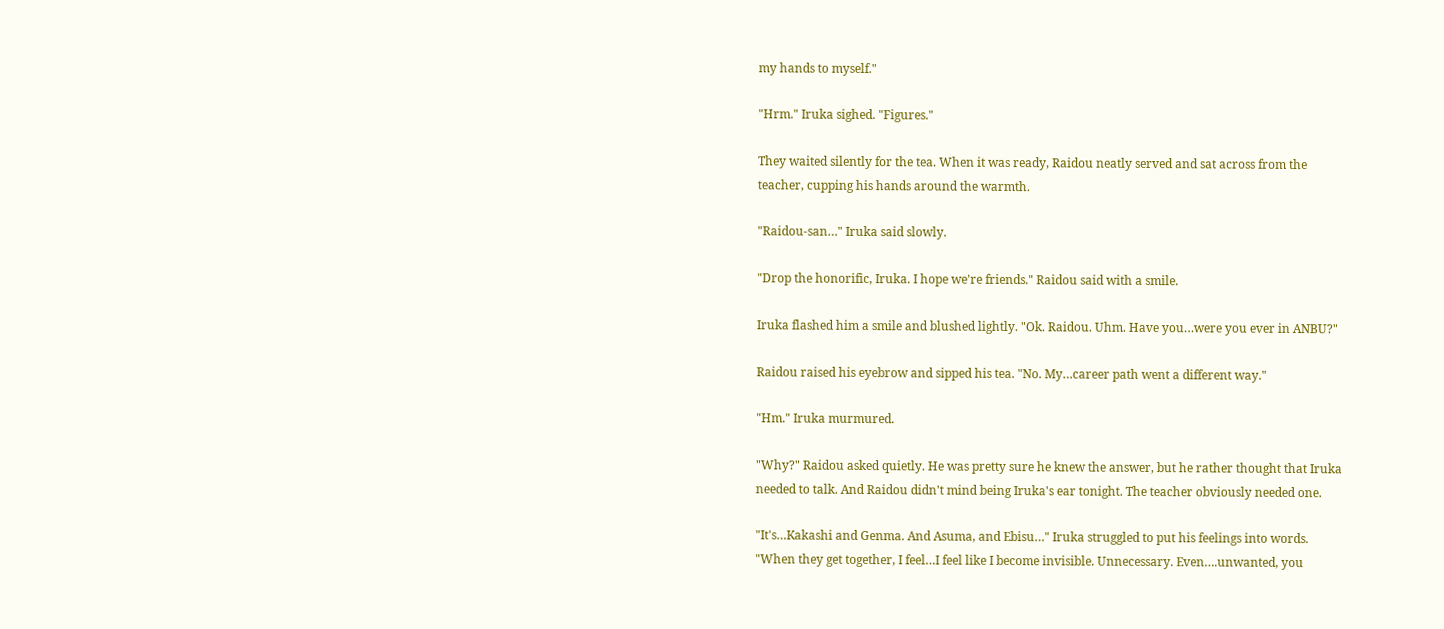my hands to myself."

"Hrm." Iruka sighed. "Figures."

They waited silently for the tea. When it was ready, Raidou neatly served and sat across from the teacher, cupping his hands around the warmth.

"Raidou-san…" Iruka said slowly.

"Drop the honorific, Iruka. I hope we're friends." Raidou said with a smile.

Iruka flashed him a smile and blushed lightly. "Ok. Raidou. Uhm. Have you…were you ever in ANBU?"

Raidou raised his eyebrow and sipped his tea. "No. My…career path went a different way."

"Hm." Iruka murmured.

"Why?" Raidou asked quietly. He was pretty sure he knew the answer, but he rather thought that Iruka needed to talk. And Raidou didn't mind being Iruka's ear tonight. The teacher obviously needed one.

"It's…Kakashi and Genma. And Asuma, and Ebisu…" Iruka struggled to put his feelings into words. "When they get together, I feel…I feel like I become invisible. Unnecessary. Even….unwanted, you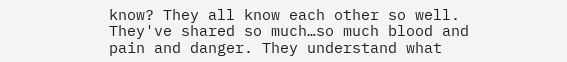know? They all know each other so well. They've shared so much…so much blood and pain and danger. They understand what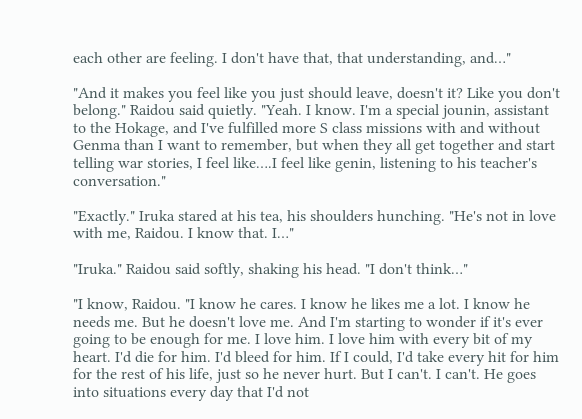each other are feeling. I don't have that, that understanding, and…"

"And it makes you feel like you just should leave, doesn't it? Like you don't belong." Raidou said quietly. "Yeah. I know. I'm a special jounin, assistant to the Hokage, and I've fulfilled more S class missions with and without Genma than I want to remember, but when they all get together and start telling war stories, I feel like….I feel like genin, listening to his teacher's conversation."

"Exactly." Iruka stared at his tea, his shoulders hunching. "He's not in love with me, Raidou. I know that. I…"

"Iruka." Raidou said softly, shaking his head. "I don't think…"

"I know, Raidou. "I know he cares. I know he likes me a lot. I know he needs me. But he doesn't love me. And I'm starting to wonder if it's ever going to be enough for me. I love him. I love him with every bit of my heart. I'd die for him. I'd bleed for him. If I could, I'd take every hit for him for the rest of his life, just so he never hurt. But I can't. I can't. He goes into situations every day that I'd not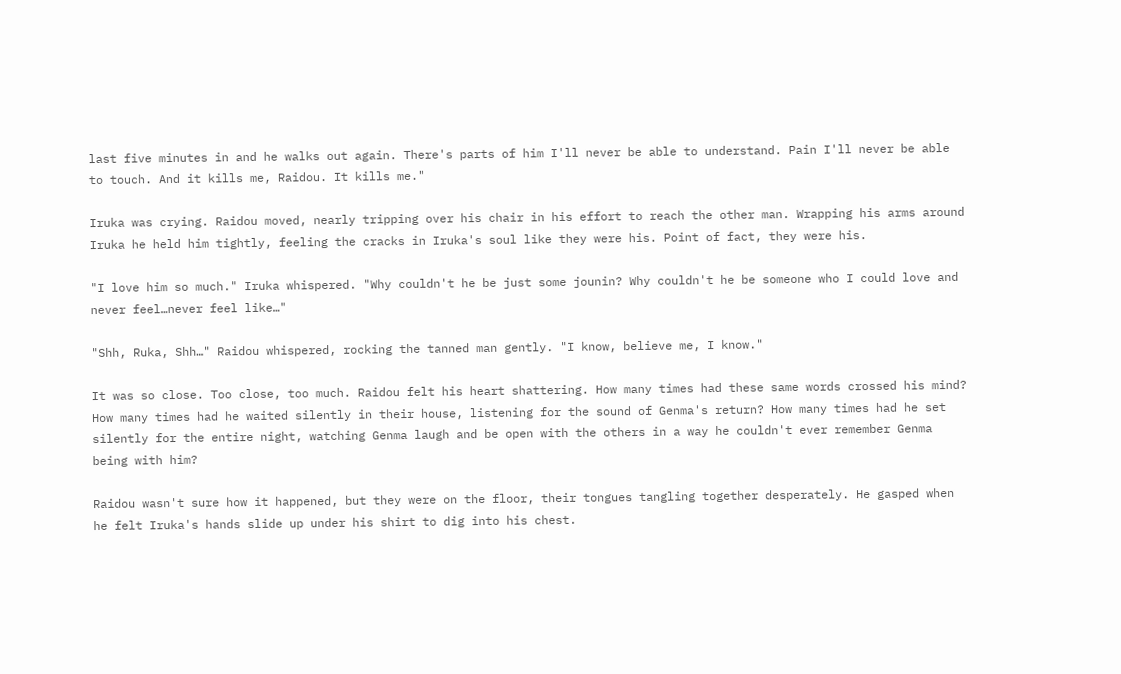last five minutes in and he walks out again. There's parts of him I'll never be able to understand. Pain I'll never be able to touch. And it kills me, Raidou. It kills me."

Iruka was crying. Raidou moved, nearly tripping over his chair in his effort to reach the other man. Wrapping his arms around Iruka he held him tightly, feeling the cracks in Iruka's soul like they were his. Point of fact, they were his.

"I love him so much." Iruka whispered. "Why couldn't he be just some jounin? Why couldn't he be someone who I could love and never feel…never feel like…"

"Shh, Ruka, Shh…" Raidou whispered, rocking the tanned man gently. "I know, believe me, I know."

It was so close. Too close, too much. Raidou felt his heart shattering. How many times had these same words crossed his mind? How many times had he waited silently in their house, listening for the sound of Genma's return? How many times had he set silently for the entire night, watching Genma laugh and be open with the others in a way he couldn't ever remember Genma being with him?

Raidou wasn't sure how it happened, but they were on the floor, their tongues tangling together desperately. He gasped when he felt Iruka's hands slide up under his shirt to dig into his chest.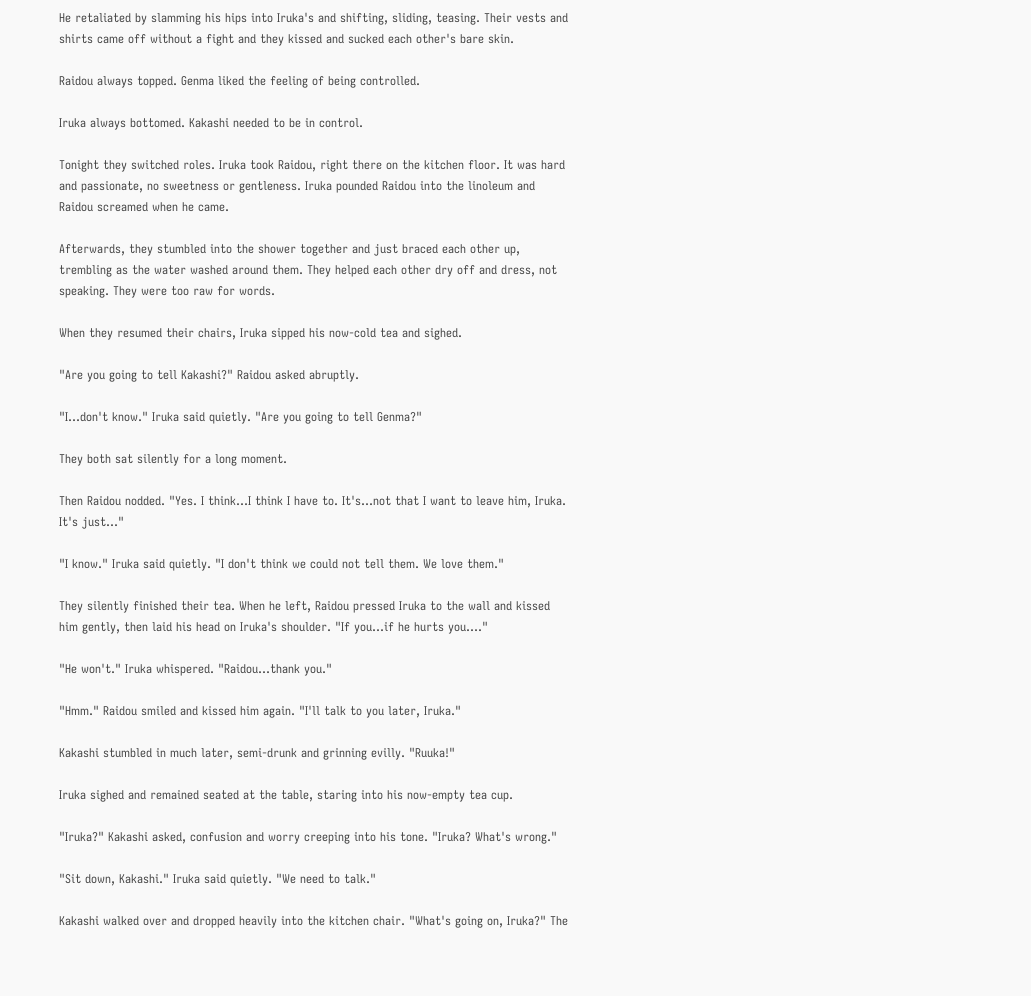He retaliated by slamming his hips into Iruka's and shifting, sliding, teasing. Their vests and shirts came off without a fight and they kissed and sucked each other's bare skin.

Raidou always topped. Genma liked the feeling of being controlled.

Iruka always bottomed. Kakashi needed to be in control.

Tonight they switched roles. Iruka took Raidou, right there on the kitchen floor. It was hard and passionate, no sweetness or gentleness. Iruka pounded Raidou into the linoleum and Raidou screamed when he came.

Afterwards, they stumbled into the shower together and just braced each other up, trembling as the water washed around them. They helped each other dry off and dress, not speaking. They were too raw for words.

When they resumed their chairs, Iruka sipped his now-cold tea and sighed.

"Are you going to tell Kakashi?" Raidou asked abruptly.

"I…don't know." Iruka said quietly. "Are you going to tell Genma?"

They both sat silently for a long moment.

Then Raidou nodded. "Yes. I think…I think I have to. It's…not that I want to leave him, Iruka. It's just…"

"I know." Iruka said quietly. "I don't think we could not tell them. We love them."

They silently finished their tea. When he left, Raidou pressed Iruka to the wall and kissed him gently, then laid his head on Iruka's shoulder. "If you…if he hurts you…."

"He won't." Iruka whispered. "Raidou…thank you."

"Hmm." Raidou smiled and kissed him again. "I'll talk to you later, Iruka."

Kakashi stumbled in much later, semi-drunk and grinning evilly. "Ruuka!"

Iruka sighed and remained seated at the table, staring into his now-empty tea cup.

"Iruka?" Kakashi asked, confusion and worry creeping into his tone. "Iruka? What's wrong."

"Sit down, Kakashi." Iruka said quietly. "We need to talk."

Kakashi walked over and dropped heavily into the kitchen chair. "What's going on, Iruka?" The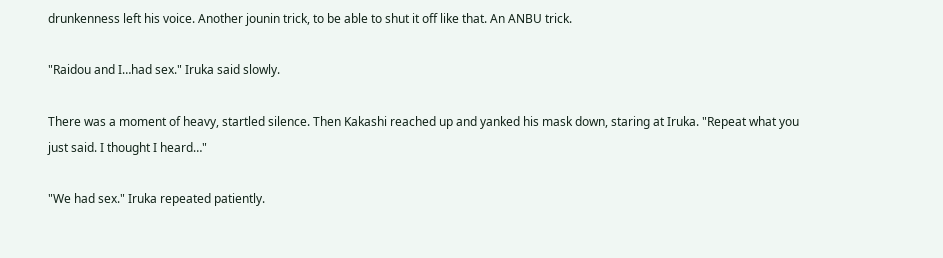drunkenness left his voice. Another jounin trick, to be able to shut it off like that. An ANBU trick.

"Raidou and I…had sex." Iruka said slowly.

There was a moment of heavy, startled silence. Then Kakashi reached up and yanked his mask down, staring at Iruka. "Repeat what you just said. I thought I heard…"

"We had sex." Iruka repeated patiently.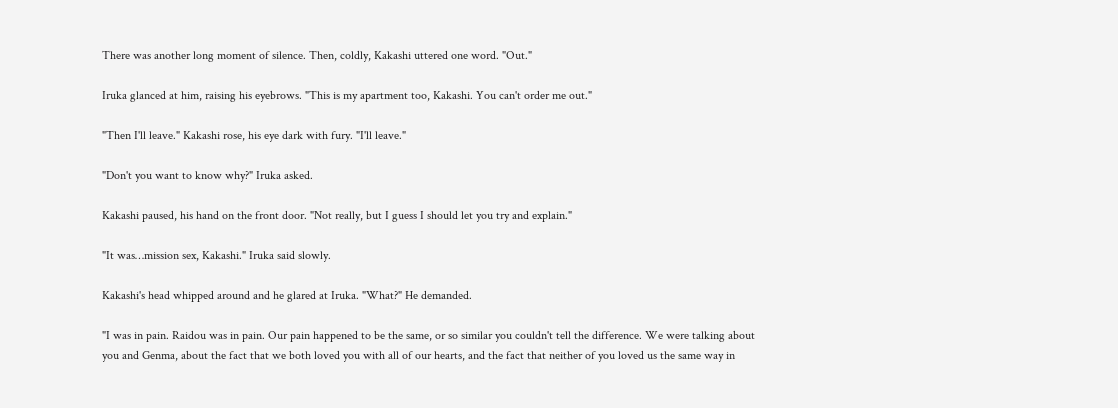There was another long moment of silence. Then, coldly, Kakashi uttered one word. "Out."

Iruka glanced at him, raising his eyebrows. "This is my apartment too, Kakashi. You can't order me out."

"Then I'll leave." Kakashi rose, his eye dark with fury. "I'll leave."

"Don't you want to know why?" Iruka asked.

Kakashi paused, his hand on the front door. "Not really, but I guess I should let you try and explain."

"It was…mission sex, Kakashi." Iruka said slowly.

Kakashi's head whipped around and he glared at Iruka. "What?" He demanded.

"I was in pain. Raidou was in pain. Our pain happened to be the same, or so similar you couldn't tell the difference. We were talking about you and Genma, about the fact that we both loved you with all of our hearts, and the fact that neither of you loved us the same way in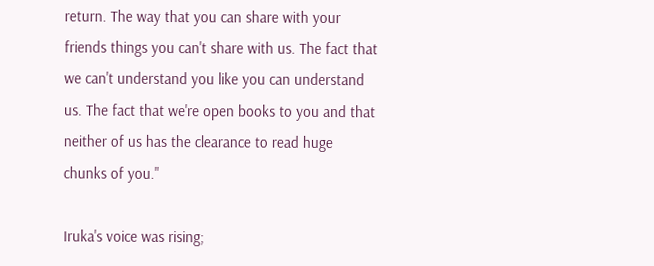return. The way that you can share with your friends things you can't share with us. The fact that we can't understand you like you can understand us. The fact that we're open books to you and that neither of us has the clearance to read huge chunks of you."

Iruka's voice was rising;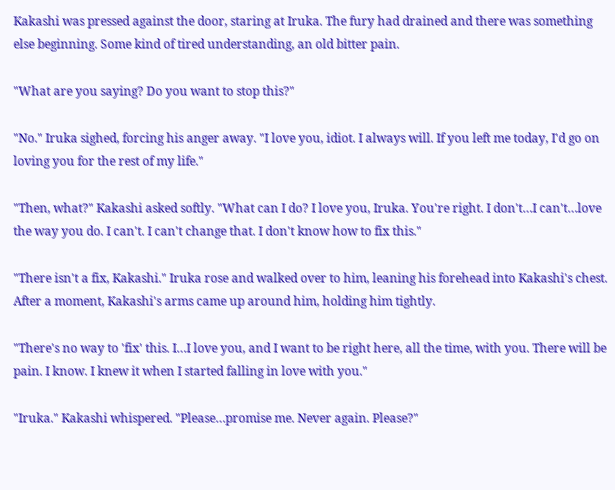Kakashi was pressed against the door, staring at Iruka. The fury had drained and there was something else beginning. Some kind of tired understanding, an old bitter pain.

"What are you saying? Do you want to stop this?"

"No." Iruka sighed, forcing his anger away. "I love you, idiot. I always will. If you left me today, I'd go on loving you for the rest of my life."

"Then, what?" Kakashi asked softly. "What can I do? I love you, Iruka. You're right. I don't…I can't…love the way you do. I can't. I can't change that. I don't know how to fix this."

"There isn't a fix, Kakashi." Iruka rose and walked over to him, leaning his forehead into Kakashi's chest. After a moment, Kakashi's arms came up around him, holding him tightly.

"There's no way to 'fix' this. I…I love you, and I want to be right here, all the time, with you. There will be pain. I know. I knew it when I started falling in love with you."

"Iruka." Kakashi whispered. "Please…promise me. Never again. Please?"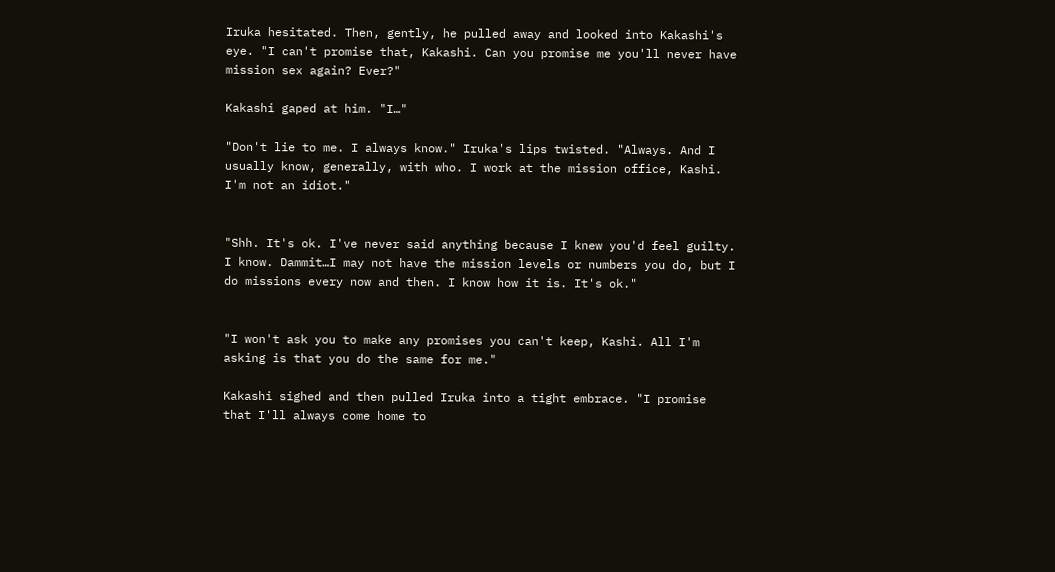Iruka hesitated. Then, gently, he pulled away and looked into Kakashi's eye. "I can't promise that, Kakashi. Can you promise me you'll never have mission sex again? Ever?"

Kakashi gaped at him. "I…"

"Don't lie to me. I always know." Iruka's lips twisted. "Always. And I usually know, generally, with who. I work at the mission office, Kashi. I'm not an idiot."


"Shh. It's ok. I've never said anything because I knew you'd feel guilty. I know. Dammit…I may not have the mission levels or numbers you do, but I do missions every now and then. I know how it is. It's ok."


"I won't ask you to make any promises you can't keep, Kashi. All I'm asking is that you do the same for me."

Kakashi sighed and then pulled Iruka into a tight embrace. "I promise that I'll always come home to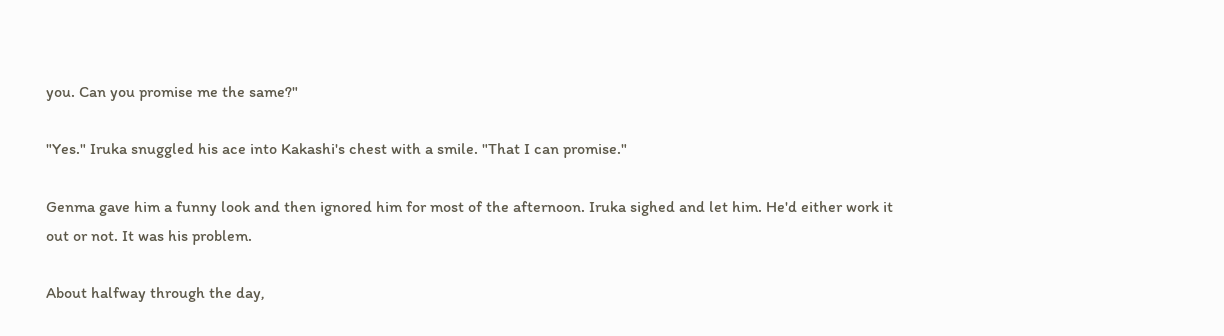you. Can you promise me the same?"

"Yes." Iruka snuggled his ace into Kakashi's chest with a smile. "That I can promise."

Genma gave him a funny look and then ignored him for most of the afternoon. Iruka sighed and let him. He'd either work it out or not. It was his problem.

About halfway through the day,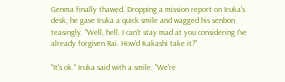Genma finally thawed. Dropping a mission report on Iruka's desk, he gave Iruka a quick smile and wagged his senbon teasingly. "Well, hell. I can't stay mad at you considering I've already forgiven Rai. How'd Kakashi take it?"

"It's ok." Iruka said with a smile. "We're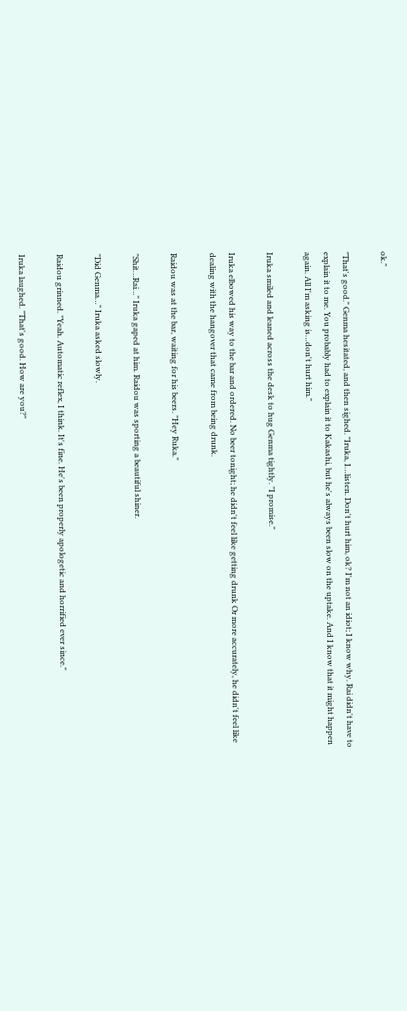ok."

"That's good." Genma hesitated, and then sighed. "Iruka, I…listen. Don't hurt him, ok? I'm not an idiot; I know why. Rai didn't have to explain it to me. You probably had to explain it to Kakashi, but he's always been slow on the uptake. And I know that it might happen again. All I'm asking is…don't hurt him."

Iruka smiled and leaned across the desk to hug Genma tightly. "I promise."

Iruka elbowed his way to the bar and ordered. No beer tonight; he didn't feel like getting drunk Or more accurately, he didn't feel like dealing with the hangover that came from being drunk.

Raidou was at the bar, waiting for his beers. "Hey Ruka."

"Shit…Rai…" Iruka gaped at him. Raidou was sporting a beautiful shiner.

"Did Genma…" Iruka asked slowly.

Raidou grinned. "Yeah. Automatic reflex, I think. It's fine. He's been properly apologetic and horrified ever since."

Iruka laughed. "That's good. How are you?"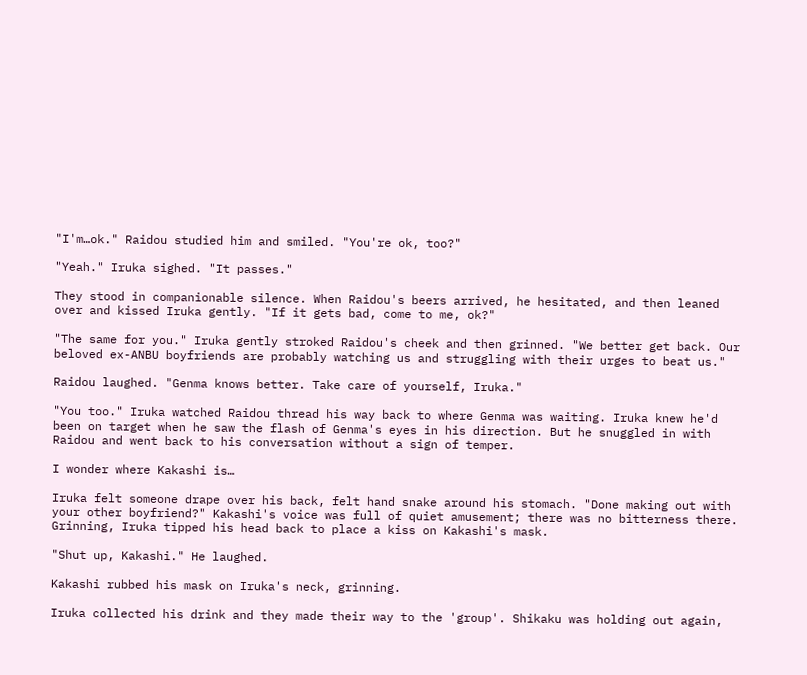"I'm…ok." Raidou studied him and smiled. "You're ok, too?"

"Yeah." Iruka sighed. "It passes."

They stood in companionable silence. When Raidou's beers arrived, he hesitated, and then leaned over and kissed Iruka gently. "If it gets bad, come to me, ok?"

"The same for you." Iruka gently stroked Raidou's cheek and then grinned. "We better get back. Our beloved ex-ANBU boyfriends are probably watching us and struggling with their urges to beat us."

Raidou laughed. "Genma knows better. Take care of yourself, Iruka."

"You too." Iruka watched Raidou thread his way back to where Genma was waiting. Iruka knew he'd been on target when he saw the flash of Genma's eyes in his direction. But he snuggled in with Raidou and went back to his conversation without a sign of temper.

I wonder where Kakashi is…

Iruka felt someone drape over his back, felt hand snake around his stomach. "Done making out with your other boyfriend?" Kakashi's voice was full of quiet amusement; there was no bitterness there. Grinning, Iruka tipped his head back to place a kiss on Kakashi's mask.

"Shut up, Kakashi." He laughed.

Kakashi rubbed his mask on Iruka's neck, grinning.

Iruka collected his drink and they made their way to the 'group'. Shikaku was holding out again,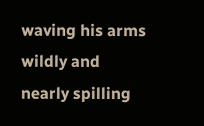waving his arms wildly and nearly spilling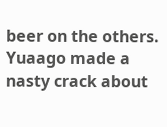beer on the others. Yuaago made a nasty crack about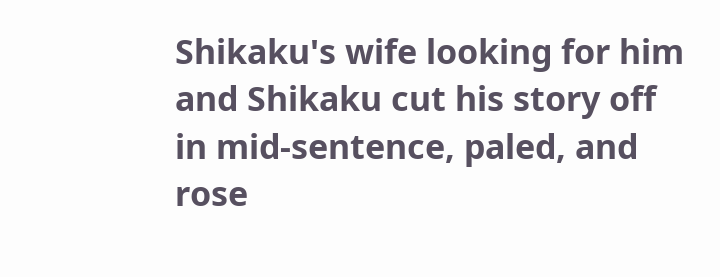Shikaku's wife looking for him and Shikaku cut his story off in mid-sentence, paled, and rose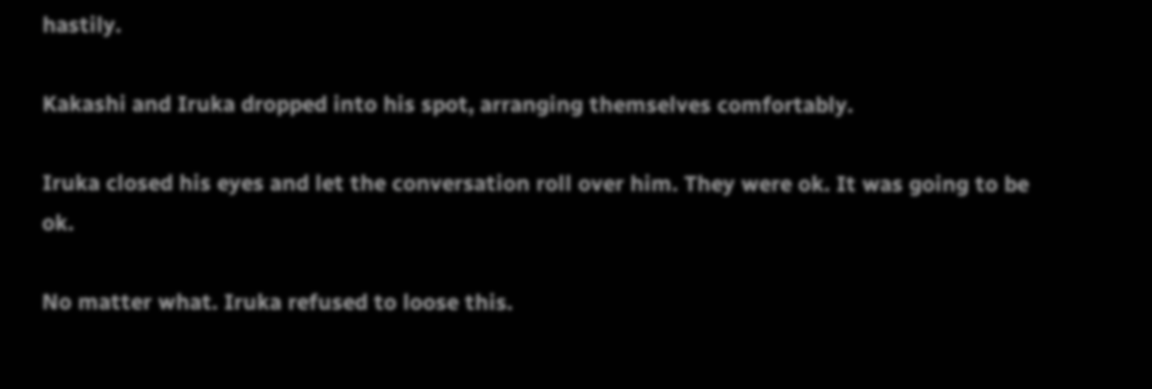hastily.

Kakashi and Iruka dropped into his spot, arranging themselves comfortably.

Iruka closed his eyes and let the conversation roll over him. They were ok. It was going to be ok.

No matter what. Iruka refused to loose this.